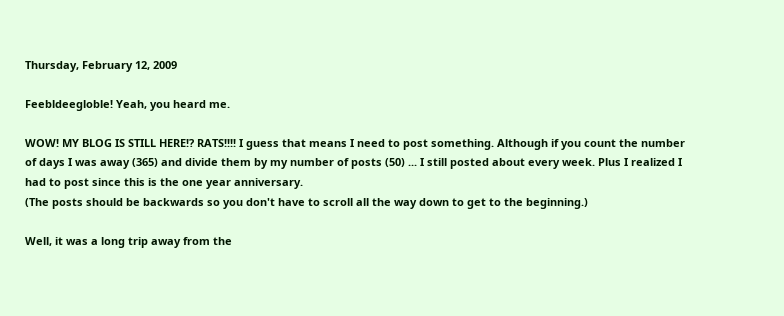Thursday, February 12, 2009

Feebldeegloble! Yeah, you heard me.

WOW! MY BLOG IS STILL HERE!? RATS!!!! I guess that means I need to post something. Although if you count the number of days I was away (365) and divide them by my number of posts (50) ... I still posted about every week. Plus I realized I had to post since this is the one year anniversary.
(The posts should be backwards so you don't have to scroll all the way down to get to the beginning.)

Well, it was a long trip away from the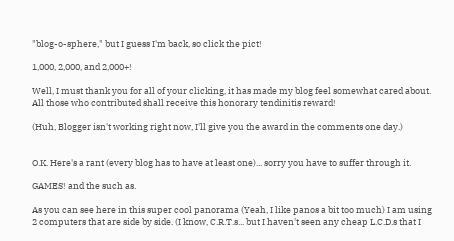"blog-o-sphere," but I guess I'm back, so click the pict!

1,000, 2,000, and 2,000+!

Well, I must thank you for all of your clicking, it has made my blog feel somewhat cared about. All those who contributed shall receive this honorary tendinitis reward!

(Huh, Blogger isn't working right now, I'll give you the award in the comments one day.)


O.K. Here's a rant (every blog has to have at least one)... sorry you have to suffer through it.

GAMES! and the such as.

As you can see here in this super cool panorama (Yeah, I like panos a bit too much) I am using 2 computers that are side by side. (I know, C.R.T.s... but I haven't seen any cheap L.C.D.s that I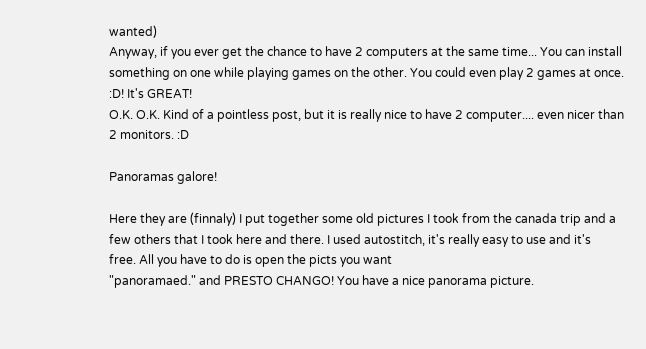wanted)
Anyway, if you ever get the chance to have 2 computers at the same time... You can install something on one while playing games on the other. You could even play 2 games at once. :D! It's GREAT!
O.K. O.K. Kind of a pointless post, but it is really nice to have 2 computer.... even nicer than 2 monitors. :D

Panoramas galore!

Here they are (finnaly) I put together some old pictures I took from the canada trip and a
few others that I took here and there. I used autostitch, it's really easy to use and it's
free. All you have to do is open the picts you want
"panoramaed." and PRESTO CHANGO! You have a nice panorama picture.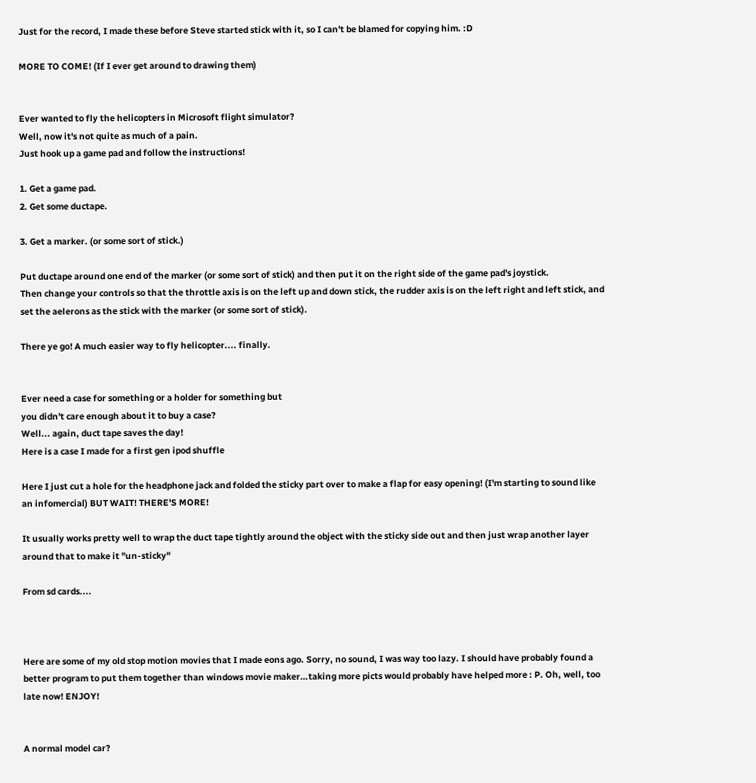Just for the record, I made these before Steve started stick with it, so I can't be blamed for copying him. :D

MORE TO COME! (If I ever get around to drawing them)


Ever wanted to fly the helicopters in Microsoft flight simulator?
Well, now it's not quite as much of a pain.
Just hook up a game pad and follow the instructions!

1. Get a game pad.
2. Get some ductape.

3. Get a marker. (or some sort of stick.)

Put ductape around one end of the marker (or some sort of stick) and then put it on the right side of the game pad's joystick.
Then change your controls so that the throttle axis is on the left up and down stick, the rudder axis is on the left right and left stick, and set the aelerons as the stick with the marker (or some sort of stick).

There ye go! A much easier way to fly helicopter.... finally.


Ever need a case for something or a holder for something but
you didn't care enough about it to buy a case?
Well... again, duct tape saves the day!
Here is a case I made for a first gen ipod shuffle

Here I just cut a hole for the headphone jack and folded the sticky part over to make a flap for easy opening! (I'm starting to sound like an infomercial) BUT WAIT! THERE'S MORE!

It usually works pretty well to wrap the duct tape tightly around the object with the sticky side out and then just wrap another layer around that to make it "un-sticky"

From sd cards....



Here are some of my old stop motion movies that I made eons ago. Sorry, no sound, I was way too lazy. I should have probably found a better program to put them together than windows movie maker…taking more picts would probably have helped more : P. Oh, well, too late now! ENJOY!


A normal model car?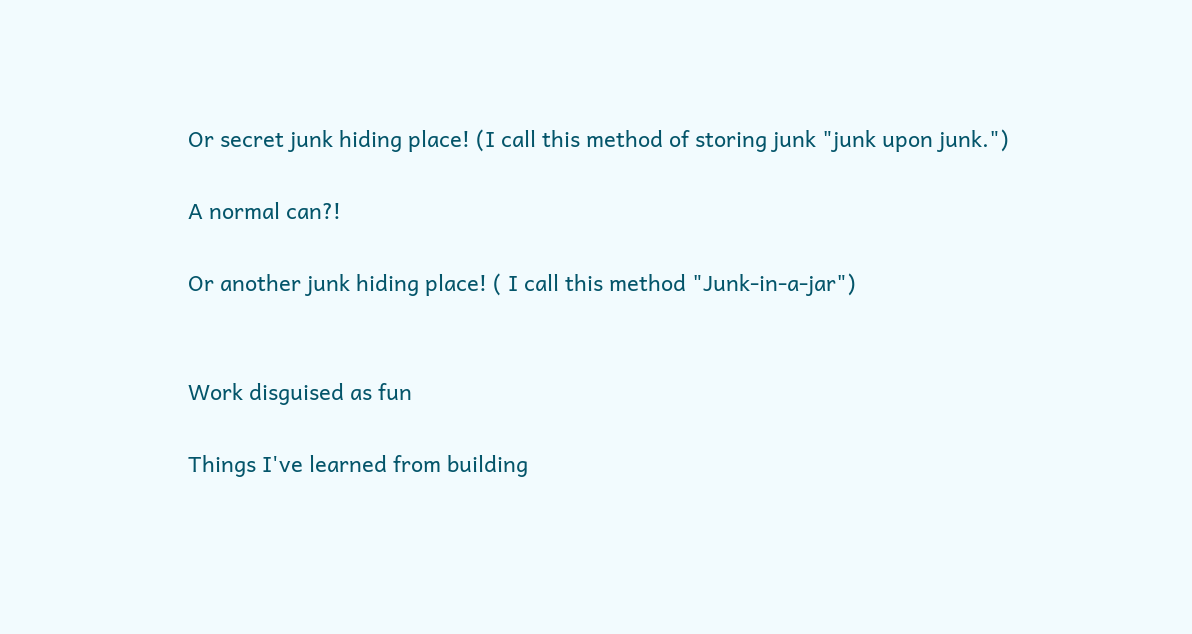Or secret junk hiding place! (I call this method of storing junk "junk upon junk.")

A normal can?!

Or another junk hiding place! ( I call this method "Junk-in-a-jar")


Work disguised as fun

Things I've learned from building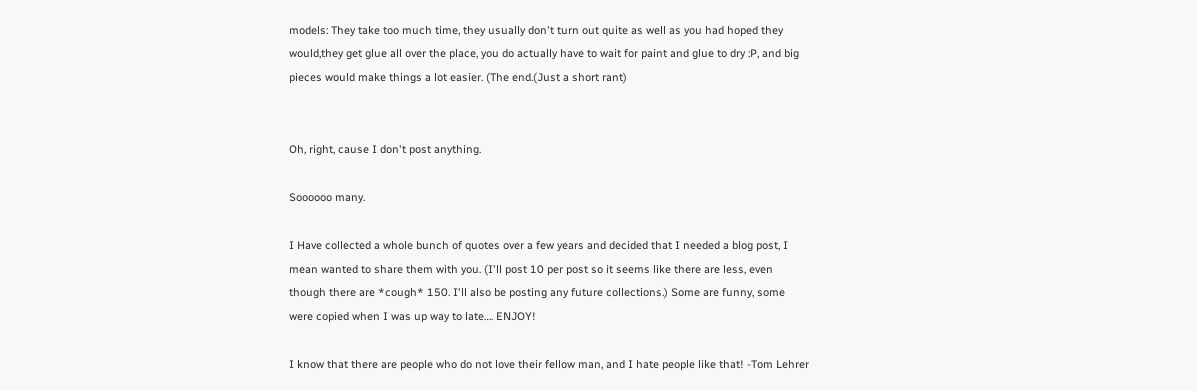models: They take too much time, they usually don't turn out quite as well as you had hoped they would,they get glue all over the place, you do actually have to wait for paint and glue to dry :P, and big pieces would make things a lot easier. (The end.(Just a short rant)


Oh, right, cause I don't post anything.

Soooooo many.

I Have collected a whole bunch of quotes over a few years and decided that I needed a blog post, I mean wanted to share them with you. (I'll post 10 per post so it seems like there are less, even though there are *cough* 150. I'll also be posting any future collections.) Some are funny, some were copied when I was up way to late…. ENJOY!

I know that there are people who do not love their fellow man, and I hate people like that! -Tom Lehrer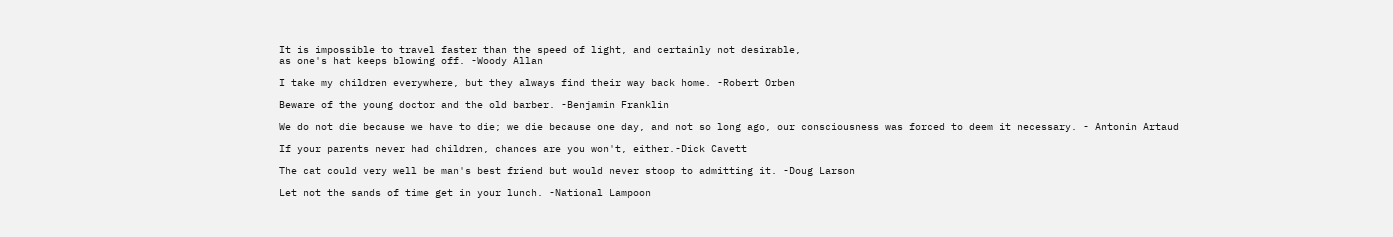It is impossible to travel faster than the speed of light, and certainly not desirable,
as one's hat keeps blowing off. -Woody Allan

I take my children everywhere, but they always find their way back home. -Robert Orben

Beware of the young doctor and the old barber. -Benjamin Franklin

We do not die because we have to die; we die because one day, and not so long ago, our consciousness was forced to deem it necessary. - Antonin Artaud

If your parents never had children, chances are you won't, either.-Dick Cavett

The cat could very well be man's best friend but would never stoop to admitting it. -Doug Larson

Let not the sands of time get in your lunch. -National Lampoon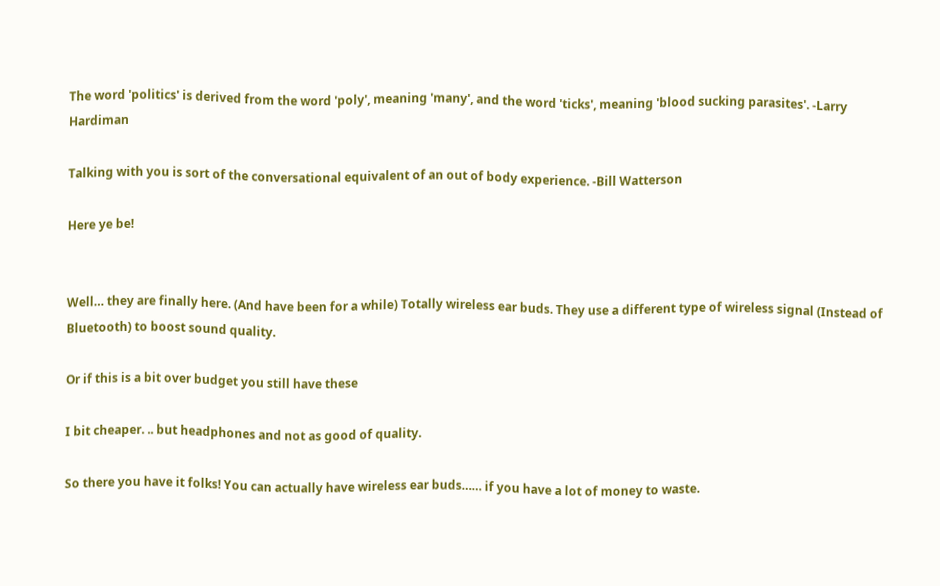The word 'politics' is derived from the word 'poly', meaning 'many', and the word 'ticks', meaning 'blood sucking parasites'. -Larry Hardiman

Talking with you is sort of the conversational equivalent of an out of body experience. -Bill Watterson

Here ye be!


Well… they are finally here. (And have been for a while) Totally wireless ear buds. They use a different type of wireless signal (Instead of Bluetooth) to boost sound quality.

Or if this is a bit over budget you still have these

I bit cheaper. .. but headphones and not as good of quality.

So there you have it folks! You can actually have wireless ear buds…… if you have a lot of money to waste.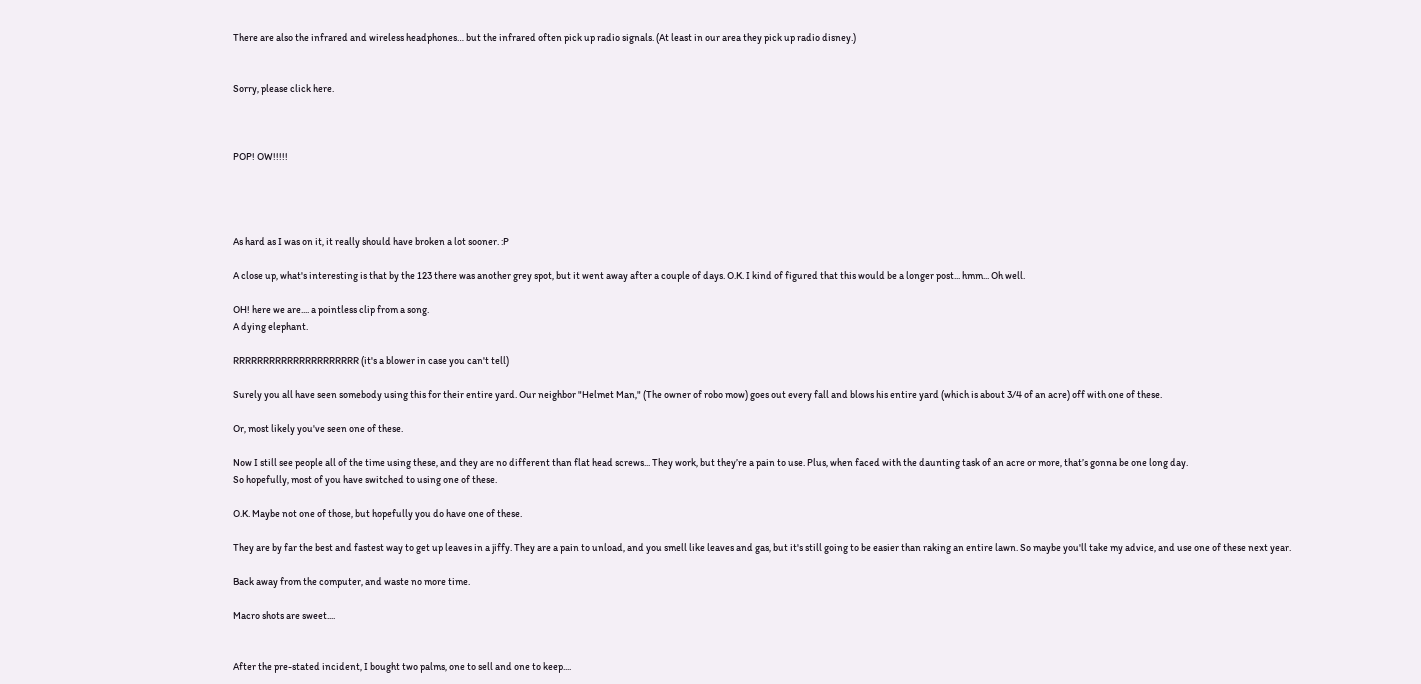There are also the infrared and wireless headphones… but the infrared often pick up radio signals. (At least in our area they pick up radio disney.)


Sorry, please click here.



POP! OW!!!!!




As hard as I was on it, it really should have broken a lot sooner. :P

A close up, what's interesting is that by the 123 there was another grey spot, but it went away after a couple of days. O.K. I kind of figured that this would be a longer post... hmm... Oh well.

OH! here we are.... a pointless clip from a song.
A dying elephant.

RRRRRRRRRRRRRRRRRRRRR (it's a blower in case you can't tell)

Surely you all have seen somebody using this for their entire yard. Our neighbor "Helmet Man," (The owner of robo mow) goes out every fall and blows his entire yard (which is about 3/4 of an acre) off with one of these.

Or, most likely you've seen one of these.

Now I still see people all of the time using these, and they are no different than flat head screws... They work, but they’re a pain to use. Plus, when faced with the daunting task of an acre or more, that’s gonna be one long day.
So hopefully, most of you have switched to using one of these.

O.K. Maybe not one of those, but hopefully you do have one of these.

They are by far the best and fastest way to get up leaves in a jiffy. They are a pain to unload, and you smell like leaves and gas, but it's still going to be easier than raking an entire lawn. So maybe you'll take my advice, and use one of these next year.

Back away from the computer, and waste no more time.

Macro shots are sweet....


After the pre-stated incident, I bought two palms, one to sell and one to keep....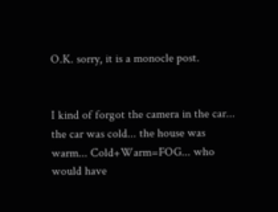O.K. sorry, it is a monocle post.


I kind of forgot the camera in the car... the car was cold... the house was warm... Cold+Warm=FOG... who would have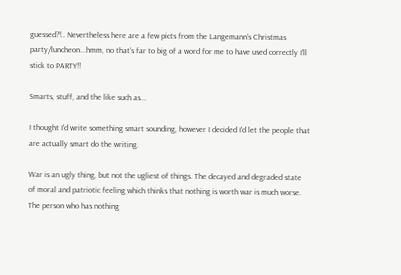guessed?!.. Nevertheless here are a few picts from the Langemann's Christmas party/luncheon...hmm, no that's far to big of a word for me to have used correctly I'll stick to PARTY!!

Smarts, stuff, and the like such as...

I thought I'd write something smart sounding, however I decided I'd let the people that are actually smart do the writing.

War is an ugly thing, but not the ugliest of things. The decayed and degraded state of moral and patriotic feeling which thinks that nothing is worth war is much worse. The person who has nothing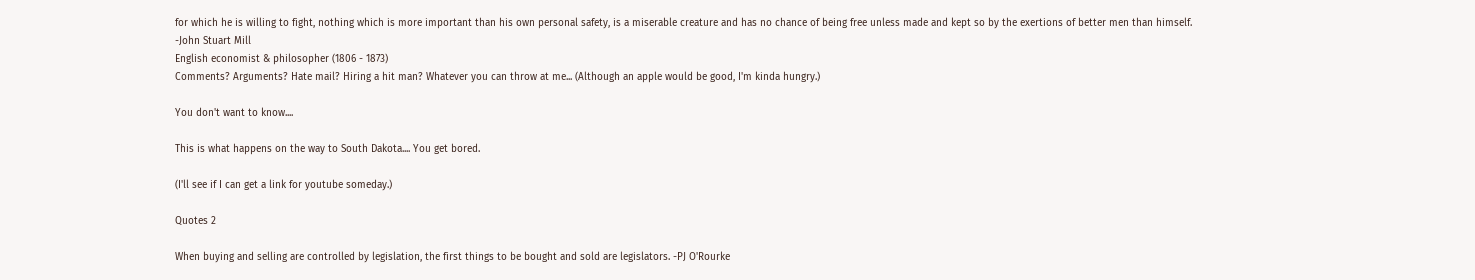for which he is willing to fight, nothing which is more important than his own personal safety, is a miserable creature and has no chance of being free unless made and kept so by the exertions of better men than himself.
-John Stuart Mill
English economist & philosopher (1806 - 1873)
Comments? Arguments? Hate mail? Hiring a hit man? Whatever you can throw at me... (Although an apple would be good, I'm kinda hungry.)

You don't want to know....

This is what happens on the way to South Dakota.... You get bored.

(I'll see if I can get a link for youtube someday.)

Quotes 2

When buying and selling are controlled by legislation, the first things to be bought and sold are legislators. -PJ O'Rourke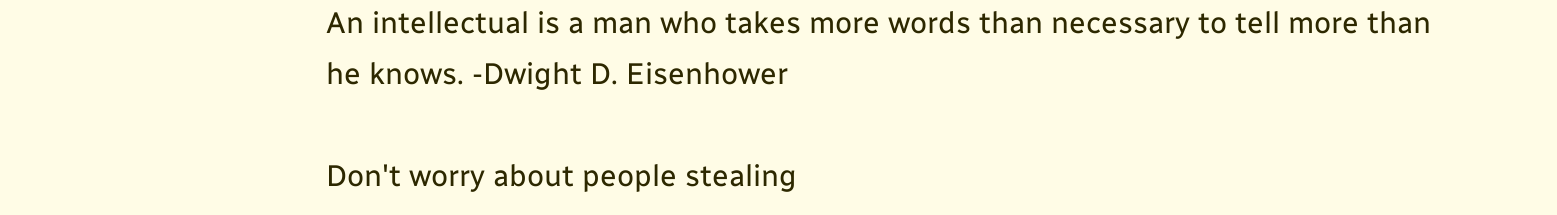An intellectual is a man who takes more words than necessary to tell more than he knows. -Dwight D. Eisenhower

Don't worry about people stealing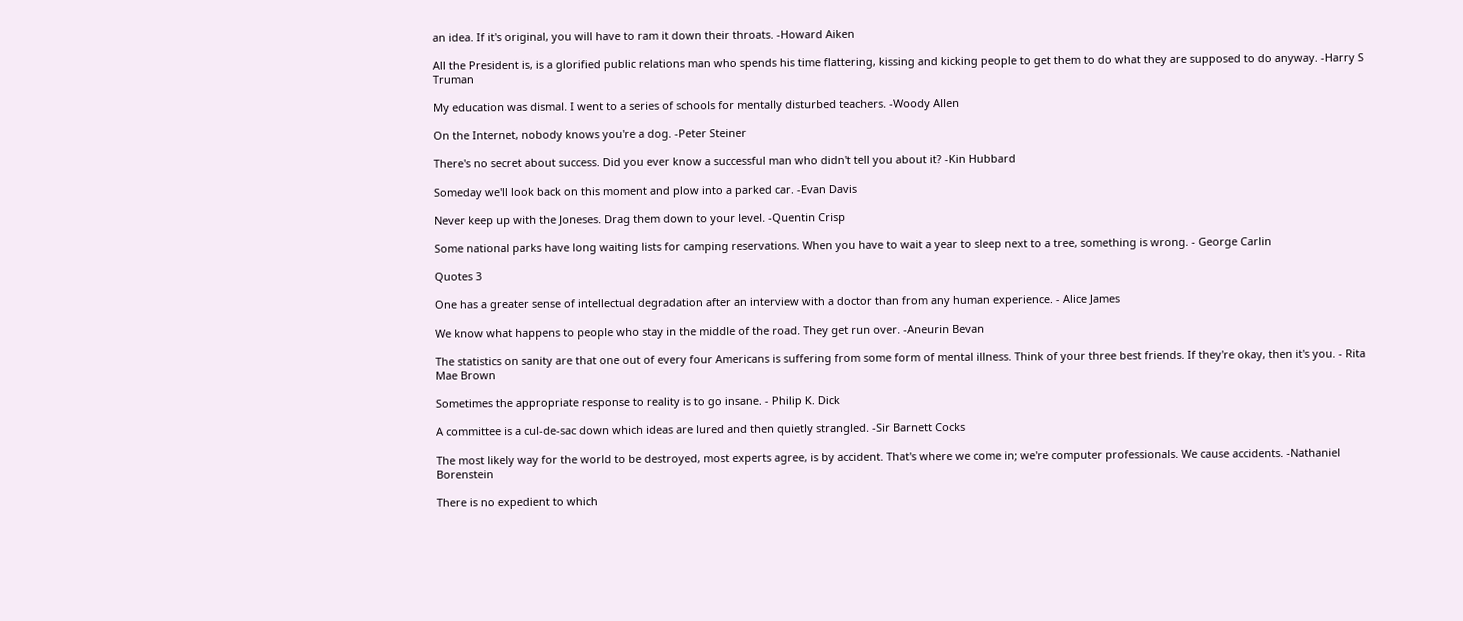an idea. If it's original, you will have to ram it down their throats. -Howard Aiken

All the President is, is a glorified public relations man who spends his time flattering, kissing and kicking people to get them to do what they are supposed to do anyway. -Harry S Truman

My education was dismal. I went to a series of schools for mentally disturbed teachers. -Woody Allen

On the Internet, nobody knows you're a dog. -Peter Steiner

There's no secret about success. Did you ever know a successful man who didn't tell you about it? -Kin Hubbard

Someday we'll look back on this moment and plow into a parked car. -Evan Davis

Never keep up with the Joneses. Drag them down to your level. -Quentin Crisp

Some national parks have long waiting lists for camping reservations. When you have to wait a year to sleep next to a tree, something is wrong. - George Carlin

Quotes 3

One has a greater sense of intellectual degradation after an interview with a doctor than from any human experience. - Alice James

We know what happens to people who stay in the middle of the road. They get run over. -Aneurin Bevan

The statistics on sanity are that one out of every four Americans is suffering from some form of mental illness. Think of your three best friends. If they're okay, then it's you. - Rita Mae Brown

Sometimes the appropriate response to reality is to go insane. - Philip K. Dick

A committee is a cul-de-sac down which ideas are lured and then quietly strangled. -Sir Barnett Cocks

The most likely way for the world to be destroyed, most experts agree, is by accident. That's where we come in; we're computer professionals. We cause accidents. -Nathaniel Borenstein

There is no expedient to which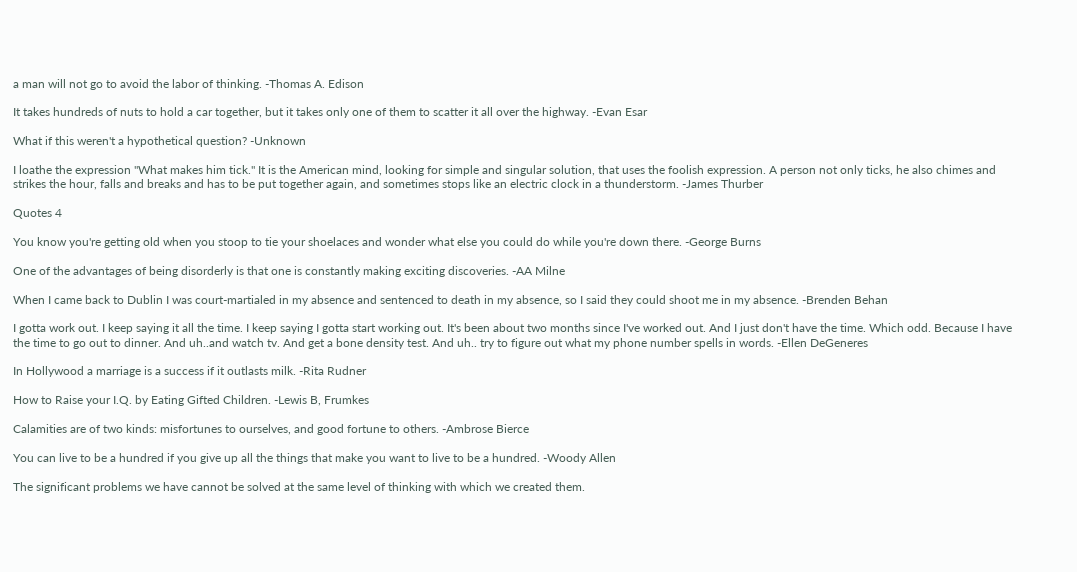a man will not go to avoid the labor of thinking. -Thomas A. Edison

It takes hundreds of nuts to hold a car together, but it takes only one of them to scatter it all over the highway. -Evan Esar

What if this weren't a hypothetical question? -Unknown

I loathe the expression "What makes him tick." It is the American mind, looking for simple and singular solution, that uses the foolish expression. A person not only ticks, he also chimes and strikes the hour, falls and breaks and has to be put together again, and sometimes stops like an electric clock in a thunderstorm. -James Thurber

Quotes 4

You know you're getting old when you stoop to tie your shoelaces and wonder what else you could do while you're down there. -George Burns

One of the advantages of being disorderly is that one is constantly making exciting discoveries. -AA Milne

When I came back to Dublin I was court-martialed in my absence and sentenced to death in my absence, so I said they could shoot me in my absence. -Brenden Behan

I gotta work out. I keep saying it all the time. I keep saying I gotta start working out. It's been about two months since I've worked out. And I just don't have the time. Which odd. Because I have the time to go out to dinner. And uh..and watch tv. And get a bone density test. And uh.. try to figure out what my phone number spells in words. -Ellen DeGeneres

In Hollywood a marriage is a success if it outlasts milk. -Rita Rudner

How to Raise your I.Q. by Eating Gifted Children. -Lewis B, Frumkes

Calamities are of two kinds: misfortunes to ourselves, and good fortune to others. -Ambrose Bierce

You can live to be a hundred if you give up all the things that make you want to live to be a hundred. -Woody Allen

The significant problems we have cannot be solved at the same level of thinking with which we created them.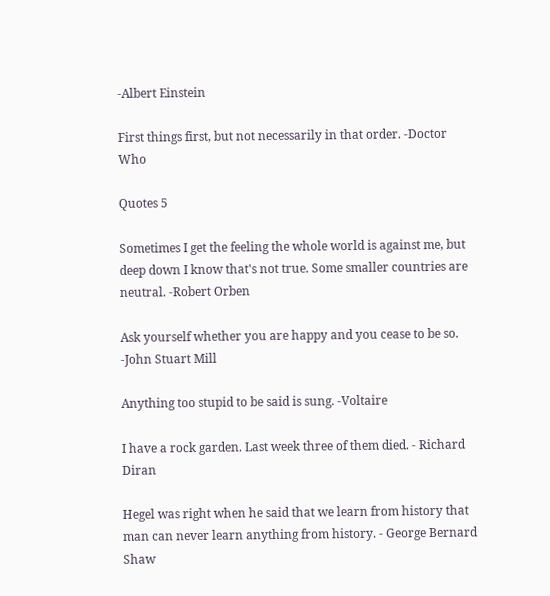-Albert Einstein

First things first, but not necessarily in that order. -Doctor Who

Quotes 5

Sometimes I get the feeling the whole world is against me, but deep down I know that's not true. Some smaller countries are neutral. -Robert Orben

Ask yourself whether you are happy and you cease to be so. -John Stuart Mill

Anything too stupid to be said is sung. -Voltaire

I have a rock garden. Last week three of them died. - Richard Diran

Hegel was right when he said that we learn from history that man can never learn anything from history. - George Bernard Shaw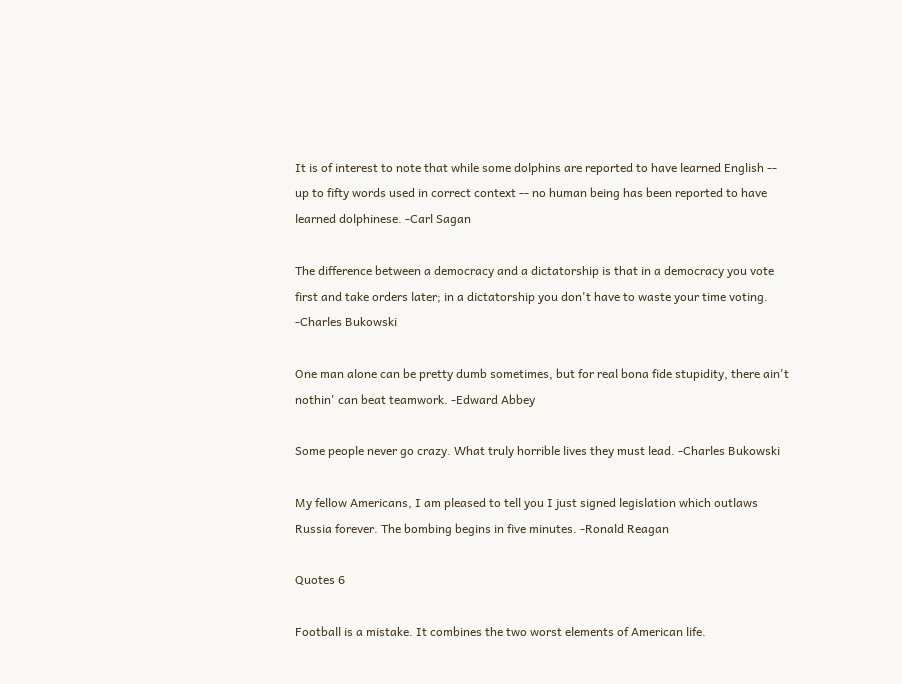It is of interest to note that while some dolphins are reported to have learned English -- up to fifty words used in correct context -- no human being has been reported to have learned dolphinese. -Carl Sagan

The difference between a democracy and a dictatorship is that in a democracy you vote first and take orders later; in a dictatorship you don't have to waste your time voting. -Charles Bukowski

One man alone can be pretty dumb sometimes, but for real bona fide stupidity, there ain't nothin' can beat teamwork. -Edward Abbey

Some people never go crazy. What truly horrible lives they must lead. -Charles Bukowski

My fellow Americans, I am pleased to tell you I just signed legislation which outlaws Russia forever. The bombing begins in five minutes. -Ronald Reagan

Quotes 6

Football is a mistake. It combines the two worst elements of American life.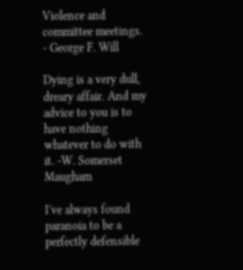Violence and committee meetings. - George F. Will

Dying is a very dull, dreary affair. And my advice to you is to have nothing whatever to do with it. -W. Somerset Maugham

I've always found paranoia to be a perfectly defensible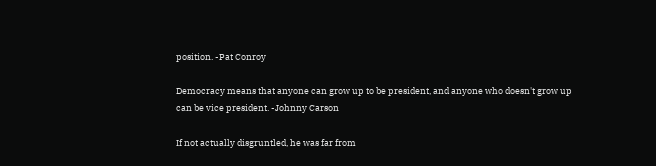position. -Pat Conroy

Democracy means that anyone can grow up to be president, and anyone who doesn't grow up can be vice president. -Johnny Carson

If not actually disgruntled, he was far from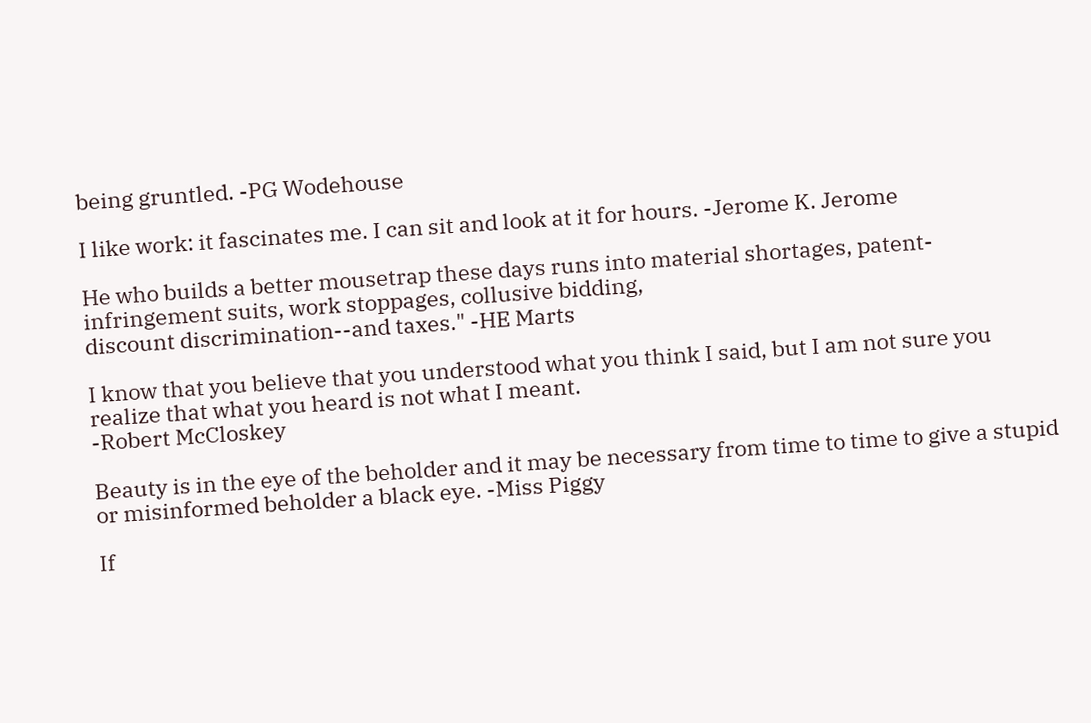being gruntled. -PG Wodehouse

I like work: it fascinates me. I can sit and look at it for hours. -Jerome K. Jerome

He who builds a better mousetrap these days runs into material shortages, patent-infringement suits, work stoppages, collusive bidding,
discount discrimination--and taxes." -HE Marts

I know that you believe that you understood what you think I said, but I am not sure you realize that what you heard is not what I meant.
-Robert McCloskey

Beauty is in the eye of the beholder and it may be necessary from time to time to give a stupid or misinformed beholder a black eye. -Miss Piggy

If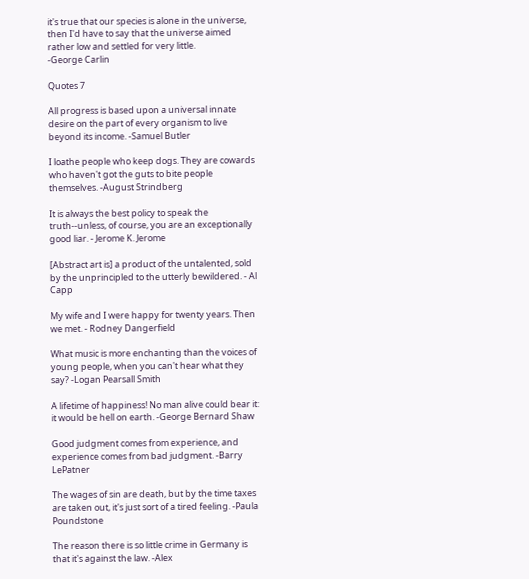it's true that our species is alone in the universe, then I'd have to say that the universe aimed rather low and settled for very little.
-George Carlin

Quotes 7

All progress is based upon a universal innate desire on the part of every organism to live beyond its income. -Samuel Butler

I loathe people who keep dogs. They are cowards who haven't got the guts to bite people themselves. -August Strindberg

It is always the best policy to speak the truth--unless, of course, you are an exceptionally good liar. - Jerome K. Jerome

[Abstract art is] a product of the untalented, sold by the unprincipled to the utterly bewildered. - Al Capp

My wife and I were happy for twenty years. Then we met. - Rodney Dangerfield

What music is more enchanting than the voices of young people, when you can't hear what they say? -Logan Pearsall Smith

A lifetime of happiness! No man alive could bear it: it would be hell on earth. -George Bernard Shaw

Good judgment comes from experience, and experience comes from bad judgment. -Barry LePatner

The wages of sin are death, but by the time taxes are taken out, it's just sort of a tired feeling. -Paula Poundstone

The reason there is so little crime in Germany is that it's against the law. -Alex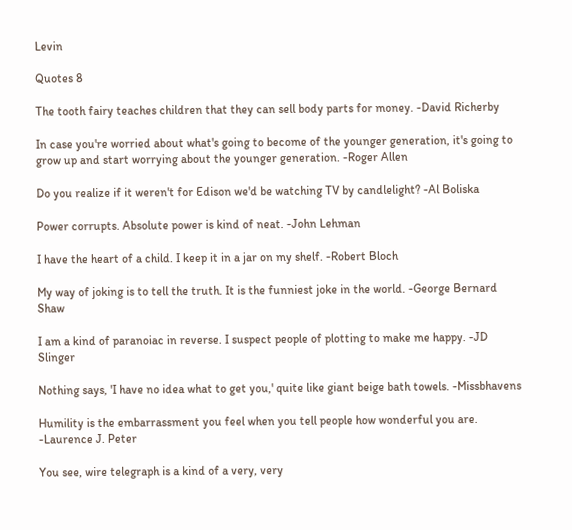Levin

Quotes 8

The tooth fairy teaches children that they can sell body parts for money. -David Richerby

In case you're worried about what's going to become of the younger generation, it's going to grow up and start worrying about the younger generation. -Roger Allen

Do you realize if it weren't for Edison we'd be watching TV by candlelight? -Al Boliska

Power corrupts. Absolute power is kind of neat. -John Lehman

I have the heart of a child. I keep it in a jar on my shelf. -Robert Bloch

My way of joking is to tell the truth. It is the funniest joke in the world. -George Bernard Shaw

I am a kind of paranoiac in reverse. I suspect people of plotting to make me happy. -JD Slinger

Nothing says, 'I have no idea what to get you,' quite like giant beige bath towels. -Missbhavens

Humility is the embarrassment you feel when you tell people how wonderful you are. -Laurence J. Peter

You see, wire telegraph is a kind of a very, very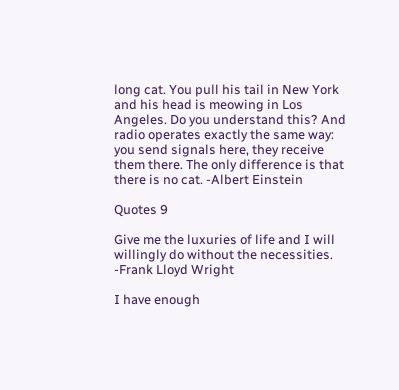long cat. You pull his tail in New York and his head is meowing in Los Angeles. Do you understand this? And radio operates exactly the same way: you send signals here, they receive them there. The only difference is that there is no cat. -Albert Einstein

Quotes 9

Give me the luxuries of life and I will willingly do without the necessities. -Frank Lloyd Wright

I have enough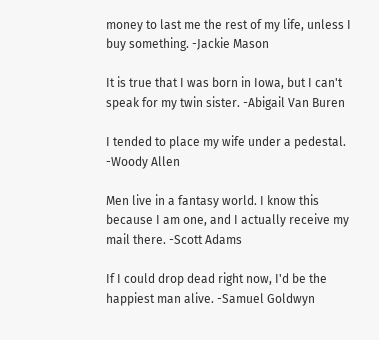money to last me the rest of my life, unless I buy something. -Jackie Mason

It is true that I was born in Iowa, but I can't speak for my twin sister. -Abigail Van Buren

I tended to place my wife under a pedestal. -Woody Allen

Men live in a fantasy world. I know this because I am one, and I actually receive my mail there. -Scott Adams

If I could drop dead right now, I'd be the happiest man alive. -Samuel Goldwyn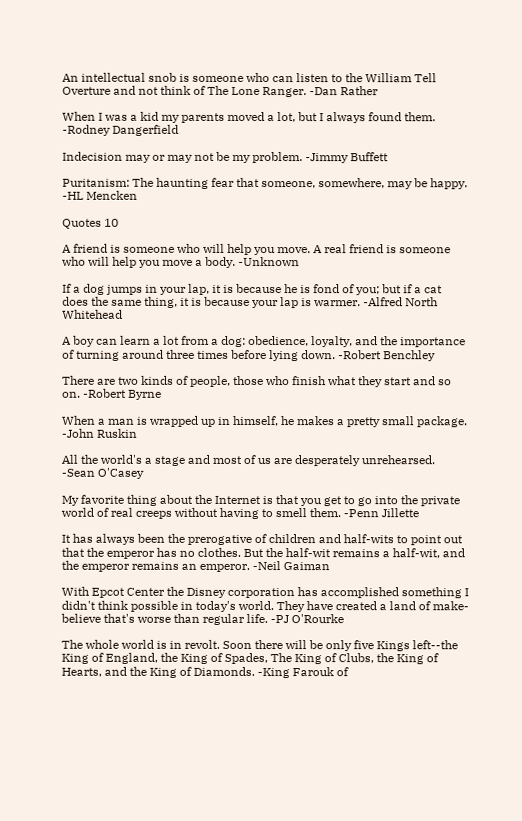An intellectual snob is someone who can listen to the William Tell Overture and not think of The Lone Ranger. -Dan Rather

When I was a kid my parents moved a lot, but I always found them. -Rodney Dangerfield

Indecision may or may not be my problem. -Jimmy Buffett

Puritanism: The haunting fear that someone, somewhere, may be happy. -HL Mencken

Quotes 10

A friend is someone who will help you move. A real friend is someone who will help you move a body. -Unknown

If a dog jumps in your lap, it is because he is fond of you; but if a cat does the same thing, it is because your lap is warmer. -Alfred North Whitehead

A boy can learn a lot from a dog: obedience, loyalty, and the importance of turning around three times before lying down. -Robert Benchley

There are two kinds of people, those who finish what they start and so on. -Robert Byrne

When a man is wrapped up in himself, he makes a pretty small package. -John Ruskin

All the world's a stage and most of us are desperately unrehearsed. -Sean O'Casey

My favorite thing about the Internet is that you get to go into the private world of real creeps without having to smell them. -Penn Jillette

It has always been the prerogative of children and half-wits to point out that the emperor has no clothes. But the half-wit remains a half-wit, and the emperor remains an emperor. -Neil Gaiman

With Epcot Center the Disney corporation has accomplished something I didn't think possible in today's world. They have created a land of make-believe that's worse than regular life. -PJ O'Rourke

The whole world is in revolt. Soon there will be only five Kings left--the King of England, the King of Spades, The King of Clubs, the King of Hearts, and the King of Diamonds. -King Farouk of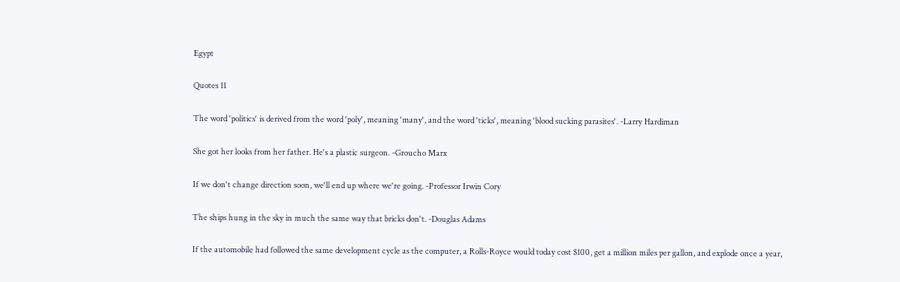Egypt

Quotes 11

The word 'politics' is derived from the word 'poly', meaning 'many', and the word 'ticks', meaning 'blood sucking parasites'. -Larry Hardiman

She got her looks from her father. He's a plastic surgeon. -Groucho Marx

If we don't change direction soon, we'll end up where we're going. -Professor Irwin Cory

The ships hung in the sky in much the same way that bricks don't. -Douglas Adams

If the automobile had followed the same development cycle as the computer, a Rolls-Royce would today cost $100, get a million miles per gallon, and explode once a year,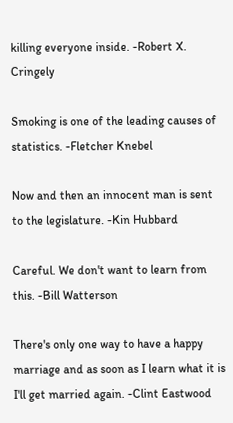killing everyone inside. -Robert X. Cringely

Smoking is one of the leading causes of statistics. -Fletcher Knebel

Now and then an innocent man is sent to the legislature. -Kin Hubbard

Careful. We don't want to learn from this. -Bill Watterson

There's only one way to have a happy marriage and as soon as I learn what it is I'll get married again. -Clint Eastwood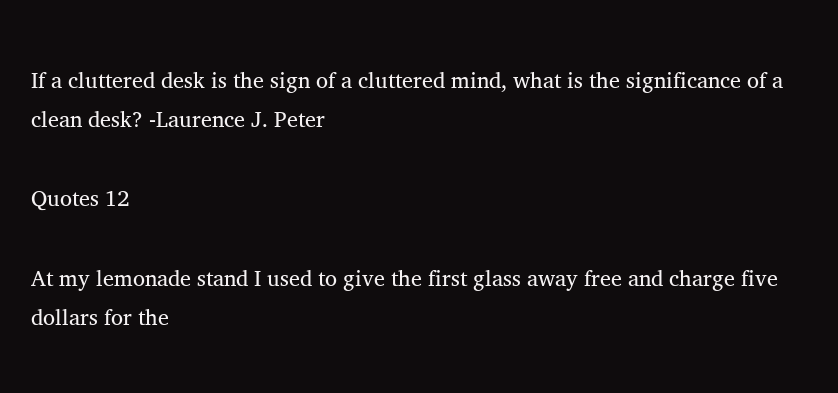If a cluttered desk is the sign of a cluttered mind, what is the significance of a clean desk? -Laurence J. Peter

Quotes 12

At my lemonade stand I used to give the first glass away free and charge five dollars for the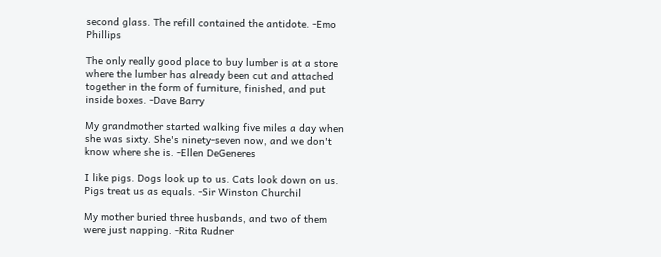second glass. The refill contained the antidote. -Emo Phillips

The only really good place to buy lumber is at a store where the lumber has already been cut and attached together in the form of furniture, finished, and put inside boxes. -Dave Barry

My grandmother started walking five miles a day when she was sixty. She's ninety-seven now, and we don't know where she is. -Ellen DeGeneres

I like pigs. Dogs look up to us. Cats look down on us. Pigs treat us as equals. -Sir Winston Churchil

My mother buried three husbands, and two of them were just napping. -Rita Rudner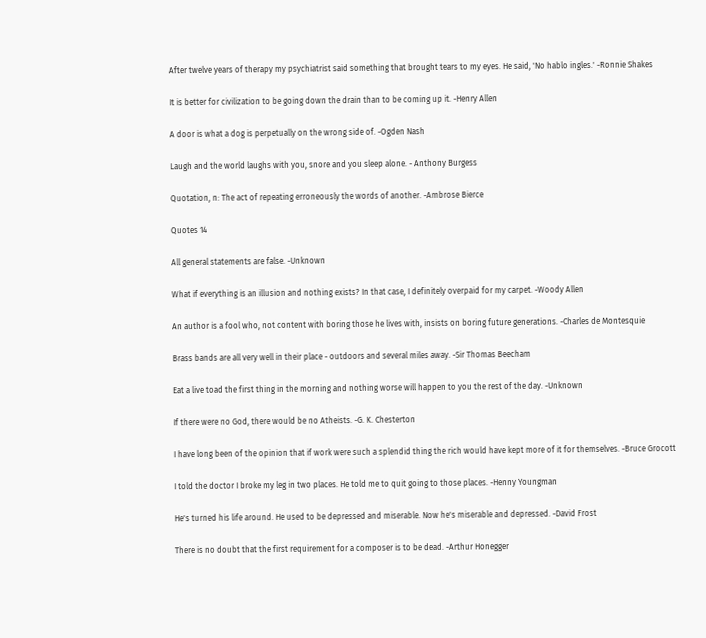After twelve years of therapy my psychiatrist said something that brought tears to my eyes. He said, 'No hablo ingles.' -Ronnie Shakes

It is better for civilization to be going down the drain than to be coming up it. -Henry Allen

A door is what a dog is perpetually on the wrong side of. -Ogden Nash

Laugh and the world laughs with you, snore and you sleep alone. - Anthony Burgess

Quotation, n: The act of repeating erroneously the words of another. -Ambrose Bierce

Quotes 14

All general statements are false. -Unknown

What if everything is an illusion and nothing exists? In that case, I definitely overpaid for my carpet. -Woody Allen

An author is a fool who, not content with boring those he lives with, insists on boring future generations. -Charles de Montesquie

Brass bands are all very well in their place - outdoors and several miles away. -Sir Thomas Beecham

Eat a live toad the first thing in the morning and nothing worse will happen to you the rest of the day. -Unknown

If there were no God, there would be no Atheists. -G. K. Chesterton

I have long been of the opinion that if work were such a splendid thing the rich would have kept more of it for themselves. -Bruce Grocott

I told the doctor I broke my leg in two places. He told me to quit going to those places. -Henny Youngman

He's turned his life around. He used to be depressed and miserable. Now he's miserable and depressed. -David Frost

There is no doubt that the first requirement for a composer is to be dead. -Arthur Honegger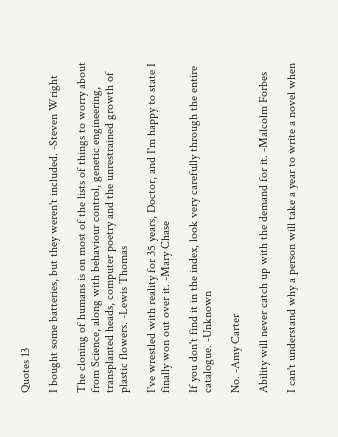Quotes 13

I bought some batteries, but they weren't included. -Steven Wright

The cloning of humans is on most of the lists of things to worry about from Science, along with behaviour control, genetic engineering, transplanted heads, computer poetry and the unrestrained growth of plastic flowers. -Lewis Thomas

I've wrestled with reality for 35 years, Doctor, and I'm happy to state I finally won out over it. -Mary Chase

If you don't find it in the index, look very carefully through the entire catalogue. -Unknown

No. -Amy Carter

Ability will never catch up with the demand for it. -Malcolm Forbes

I can't understand why a person will take a year to write a novel when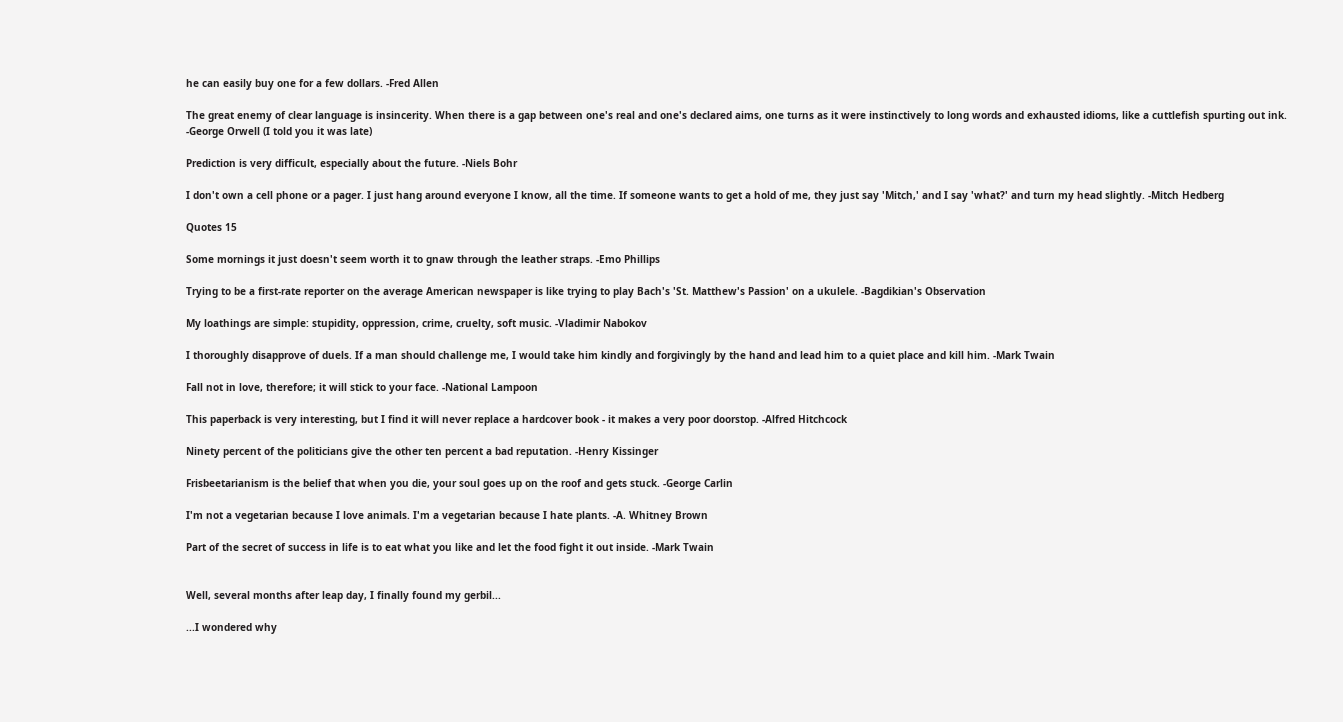he can easily buy one for a few dollars. -Fred Allen

The great enemy of clear language is insincerity. When there is a gap between one's real and one's declared aims, one turns as it were instinctively to long words and exhausted idioms, like a cuttlefish spurting out ink. -George Orwell (I told you it was late)

Prediction is very difficult, especially about the future. -Niels Bohr

I don't own a cell phone or a pager. I just hang around everyone I know, all the time. If someone wants to get a hold of me, they just say 'Mitch,' and I say 'what?' and turn my head slightly. -Mitch Hedberg

Quotes 15

Some mornings it just doesn't seem worth it to gnaw through the leather straps. -Emo Phillips

Trying to be a first-rate reporter on the average American newspaper is like trying to play Bach's 'St. Matthew's Passion' on a ukulele. -Bagdikian's Observation

My loathings are simple: stupidity, oppression, crime, cruelty, soft music. -Vladimir Nabokov

I thoroughly disapprove of duels. If a man should challenge me, I would take him kindly and forgivingly by the hand and lead him to a quiet place and kill him. -Mark Twain

Fall not in love, therefore; it will stick to your face. -National Lampoon

This paperback is very interesting, but I find it will never replace a hardcover book - it makes a very poor doorstop. -Alfred Hitchcock

Ninety percent of the politicians give the other ten percent a bad reputation. -Henry Kissinger

Frisbeetarianism is the belief that when you die, your soul goes up on the roof and gets stuck. -George Carlin

I'm not a vegetarian because I love animals. I'm a vegetarian because I hate plants. -A. Whitney Brown

Part of the secret of success in life is to eat what you like and let the food fight it out inside. -Mark Twain


Well, several months after leap day, I finally found my gerbil...

...I wondered why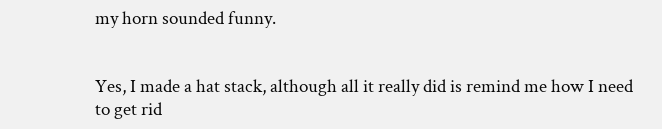my horn sounded funny.


Yes, I made a hat stack, although all it really did is remind me how I need to get rid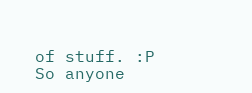of stuff. :P
So anyone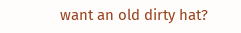want an old dirty hat?